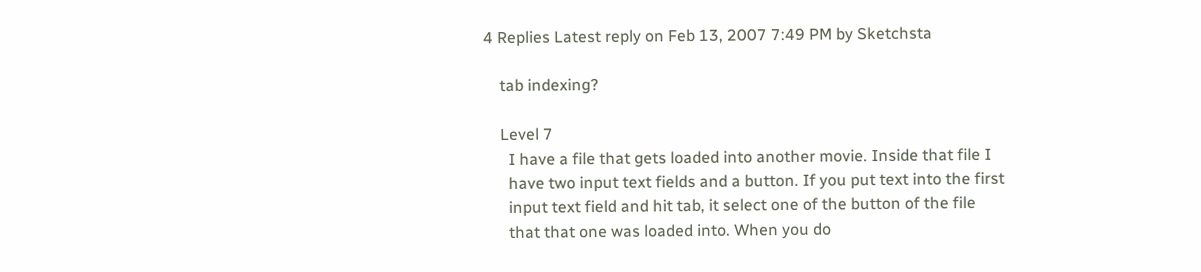4 Replies Latest reply on Feb 13, 2007 7:49 PM by Sketchsta

    tab indexing?

    Level 7
      I have a file that gets loaded into another movie. Inside that file I
      have two input text fields and a button. If you put text into the first
      input text field and hit tab, it select one of the button of the file
      that that one was loaded into. When you do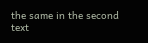the same in the second text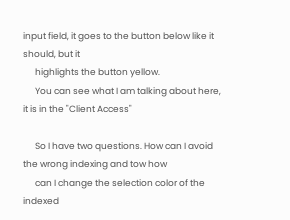input field, it goes to the button below like it should, but it
      highlights the button yellow.
      You can see what I am talking about here, it is in the "Client Access"

      So I have two questions. How can I avoid the wrong indexing and tow how
      can I change the selection color of the indexed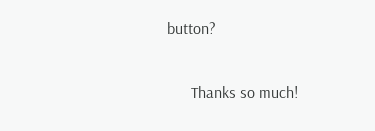button?

      Thanks so much!